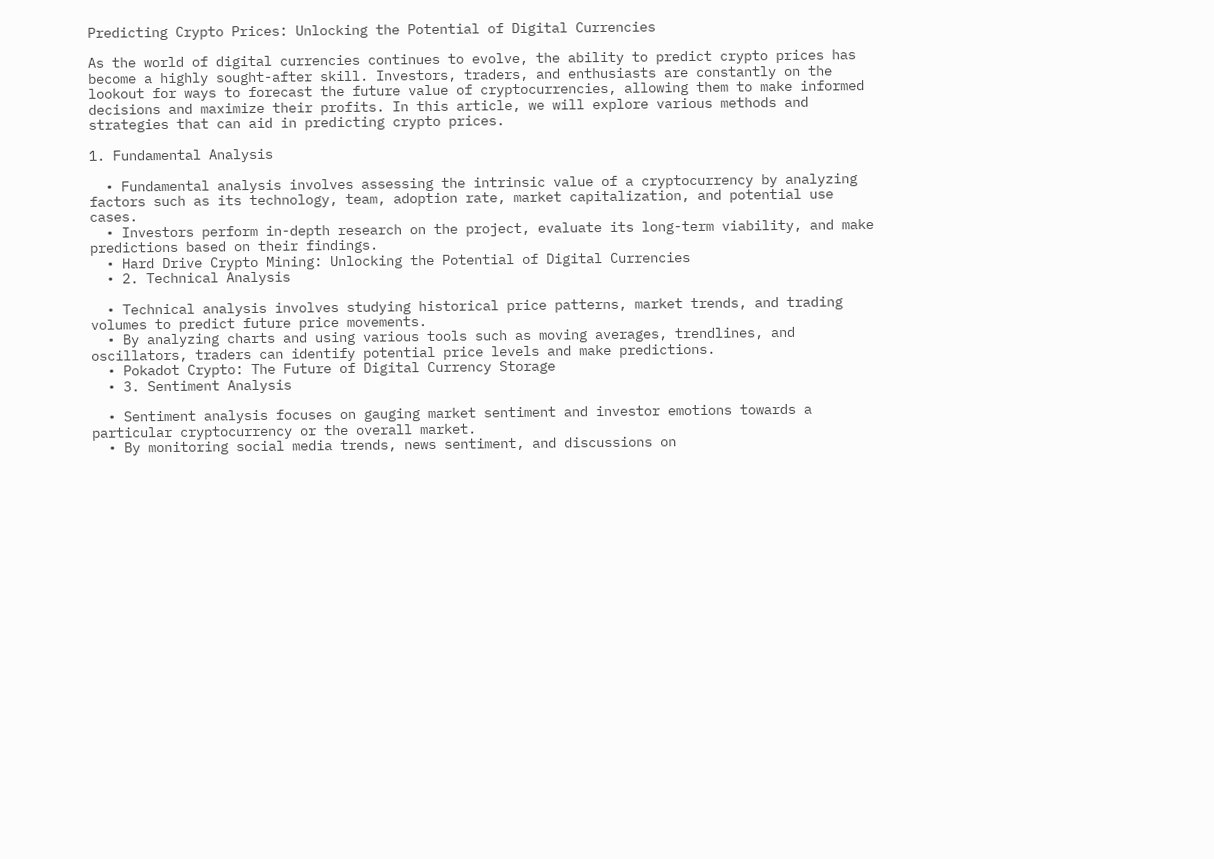Predicting Crypto Prices: Unlocking the Potential of Digital Currencies

As the world of digital currencies continues to evolve, the ability to predict crypto prices has become a highly sought-after skill. Investors, traders, and enthusiasts are constantly on the lookout for ways to forecast the future value of cryptocurrencies, allowing them to make informed decisions and maximize their profits. In this article, we will explore various methods and strategies that can aid in predicting crypto prices.

1. Fundamental Analysis

  • Fundamental analysis involves assessing the intrinsic value of a cryptocurrency by analyzing factors such as its technology, team, adoption rate, market capitalization, and potential use cases.
  • Investors perform in-depth research on the project, evaluate its long-term viability, and make predictions based on their findings.
  • Hard Drive Crypto Mining: Unlocking the Potential of Digital Currencies
  • 2. Technical Analysis

  • Technical analysis involves studying historical price patterns, market trends, and trading volumes to predict future price movements.
  • By analyzing charts and using various tools such as moving averages, trendlines, and oscillators, traders can identify potential price levels and make predictions.
  • Pokadot Crypto: The Future of Digital Currency Storage
  • 3. Sentiment Analysis

  • Sentiment analysis focuses on gauging market sentiment and investor emotions towards a particular cryptocurrency or the overall market.
  • By monitoring social media trends, news sentiment, and discussions on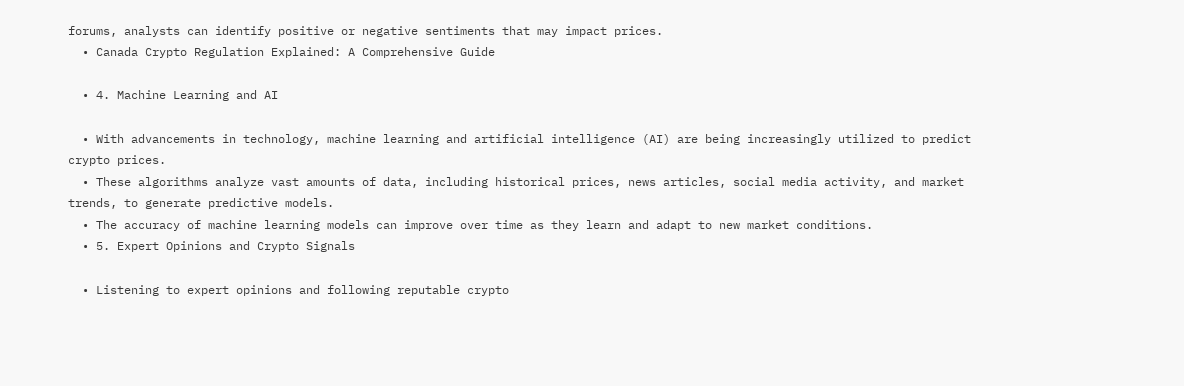forums, analysts can identify positive or negative sentiments that may impact prices.
  • Canada Crypto Regulation Explained: A Comprehensive Guide

  • 4. Machine Learning and AI

  • With advancements in technology, machine learning and artificial intelligence (AI) are being increasingly utilized to predict crypto prices.
  • These algorithms analyze vast amounts of data, including historical prices, news articles, social media activity, and market trends, to generate predictive models.
  • The accuracy of machine learning models can improve over time as they learn and adapt to new market conditions.
  • 5. Expert Opinions and Crypto Signals

  • Listening to expert opinions and following reputable crypto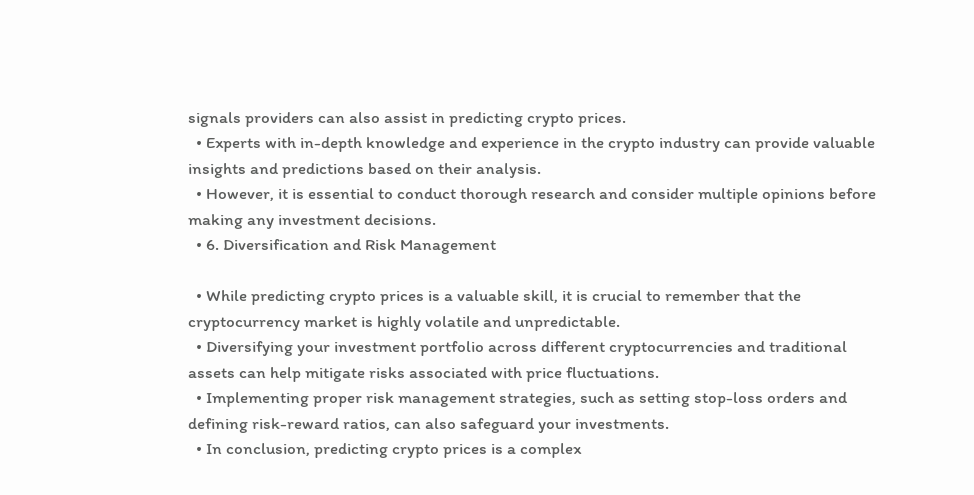signals providers can also assist in predicting crypto prices.
  • Experts with in-depth knowledge and experience in the crypto industry can provide valuable insights and predictions based on their analysis.
  • However, it is essential to conduct thorough research and consider multiple opinions before making any investment decisions.
  • 6. Diversification and Risk Management

  • While predicting crypto prices is a valuable skill, it is crucial to remember that the cryptocurrency market is highly volatile and unpredictable.
  • Diversifying your investment portfolio across different cryptocurrencies and traditional assets can help mitigate risks associated with price fluctuations.
  • Implementing proper risk management strategies, such as setting stop-loss orders and defining risk-reward ratios, can also safeguard your investments.
  • In conclusion, predicting crypto prices is a complex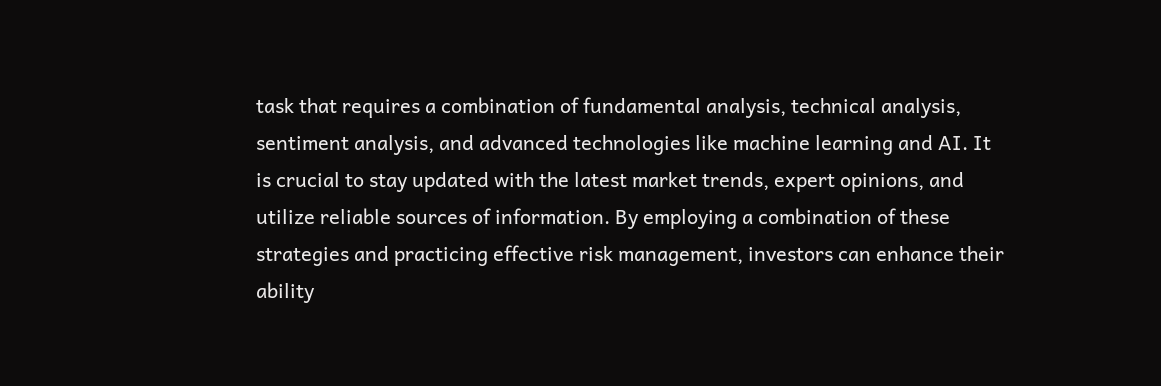task that requires a combination of fundamental analysis, technical analysis, sentiment analysis, and advanced technologies like machine learning and AI. It is crucial to stay updated with the latest market trends, expert opinions, and utilize reliable sources of information. By employing a combination of these strategies and practicing effective risk management, investors can enhance their ability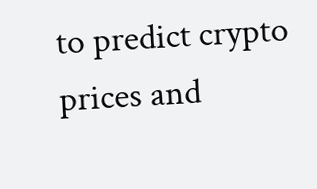to predict crypto prices and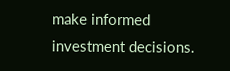make informed investment decisions.